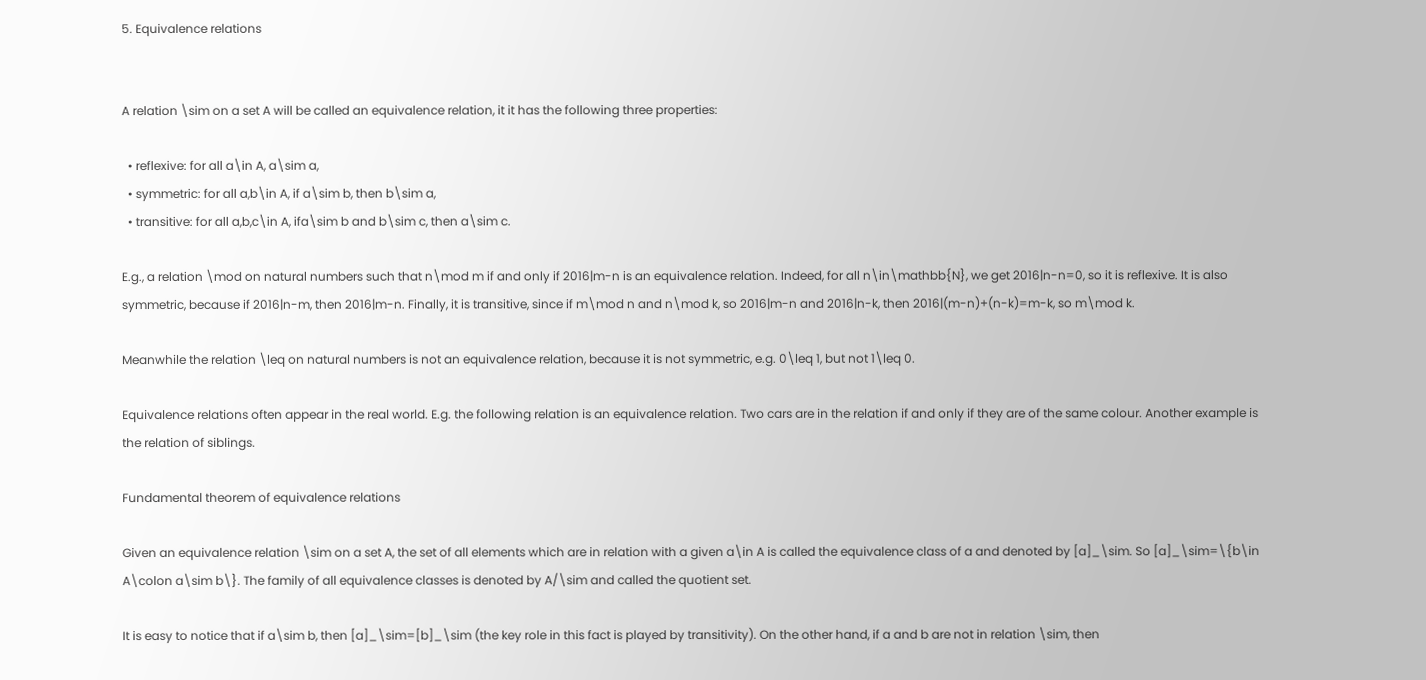5. Equivalence relations


A relation \sim on a set A will be called an equivalence relation, it it has the following three properties:

  • reflexive: for all a\in A, a\sim a,
  • symmetric: for all a,b\in A, if a\sim b, then b\sim a,
  • transitive: for all a,b,c\in A, ifa\sim b and b\sim c, then a\sim c.

E.g., a relation \mod on natural numbers such that n\mod m if and only if 2016|m-n is an equivalence relation. Indeed, for all n\in\mathbb{N}, we get 2016|n-n=0, so it is reflexive. It is also symmetric, because if 2016|n-m, then 2016|m-n. Finally, it is transitive, since if m\mod n and n\mod k, so 2016|m-n and 2016|n-k, then 2016|(m-n)+(n-k)=m-k, so m\mod k.

Meanwhile the relation \leq on natural numbers is not an equivalence relation, because it is not symmetric, e.g. 0\leq 1, but not 1\leq 0.

Equivalence relations often appear in the real world. E.g. the following relation is an equivalence relation. Two cars are in the relation if and only if they are of the same colour. Another example is the relation of siblings.

Fundamental theorem of equivalence relations

Given an equivalence relation \sim on a set A, the set of all elements which are in relation with a given a\in A is called the equivalence class of a and denoted by [a]_\sim. So [a]_\sim=\{b\in A\colon a\sim b\}. The family of all equivalence classes is denoted by A/\sim and called the quotient set.

It is easy to notice that if a\sim b, then [a]_\sim=[b]_\sim (the key role in this fact is played by transitivity). On the other hand, if a and b are not in relation \sim, then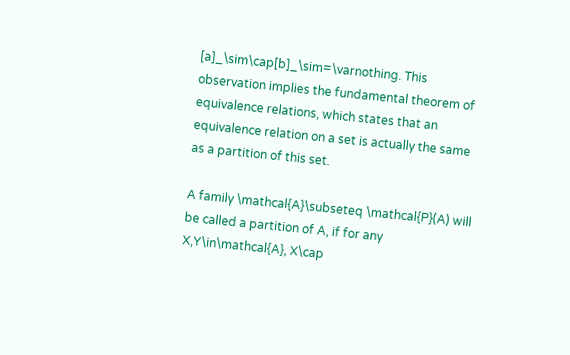[a]_\sim\cap[b]_\sim=\varnothing. This observation implies the fundamental theorem of equivalence relations, which states that an equivalence relation on a set is actually the same as a partition of this set.

A family \mathcal{A}\subseteq \mathcal{P}(A) will be called a partition of A, if for any X,Y\in\mathcal{A}, X\cap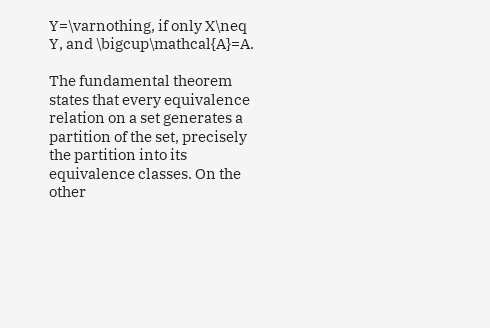Y=\varnothing, if only X\neq Y, and \bigcup\mathcal{A}=A.

The fundamental theorem states that every equivalence relation on a set generates a partition of the set, precisely the partition into its equivalence classes. On the other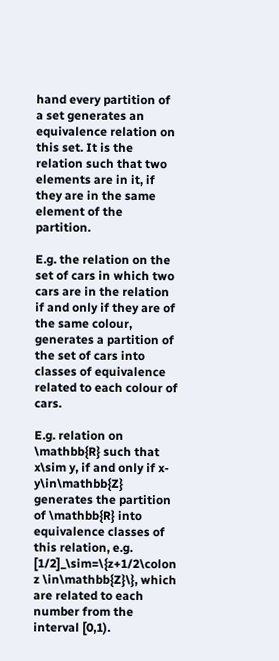hand every partition of a set generates an equivalence relation on this set. It is the relation such that two elements are in it, if they are in the same element of the partition.

E.g. the relation on the set of cars in which two cars are in the relation if and only if they are of the same colour, generates a partition of the set of cars into classes of equivalence related to each colour of cars.

E.g. relation on \mathbb{R} such that x\sim y, if and only if x-y\in\mathbb{Z} generates the partition of \mathbb{R} into equivalence classes of this relation, e.g. [1/2]_\sim=\{z+1/2\colon z \in\mathbb{Z}\}, which are related to each number from the interval [0,1).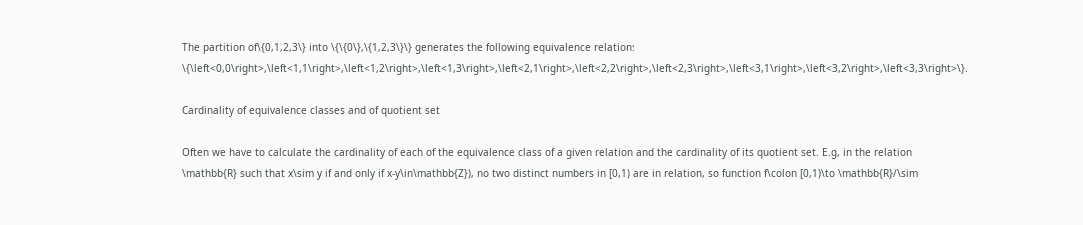The partition of\{0,1,2,3\} into \{\{0\},\{1,2,3\}\} generates the following equivalence relation: \{\left<0,0\right>,\left<1,1\right>,\left<1,2\right>,\left<1,3\right>,\left<2,1\right>,\left<2,2\right>,\left<2,3\right>,\left<3,1\right>,\left<3,2\right>,\left<3,3\right>\}.

Cardinality of equivalence classes and of quotient set

Often we have to calculate the cardinality of each of the equivalence class of a given relation and the cardinality of its quotient set. E.g, in the relation \mathbb{R} such that x\sim y if and only if x-y\in\mathbb{Z}), no two distinct numbers in [0,1) are in relation, so function f\colon [0,1)\to \mathbb{R}/\sim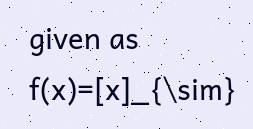given as f(x)=[x]_{\sim}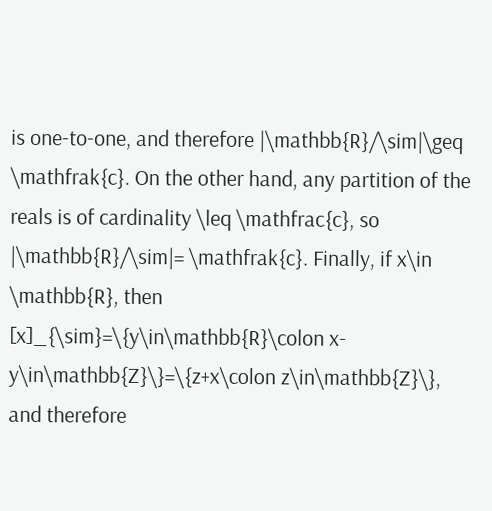is one-to-one, and therefore |\mathbb{R}/\sim|\geq \mathfrak{c}. On the other hand, any partition of the reals is of cardinality \leq \mathfrac{c}, so |\mathbb{R}/\sim|= \mathfrak{c}. Finally, if x\in \mathbb{R}, then [x]_{\sim}=\{y\in\mathbb{R}\colon x-y\in\mathbb{Z}\}=\{z+x\colon z\in\mathbb{Z}\}, and therefore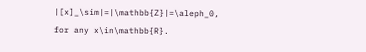|[x]_\sim|=|\mathbb{Z}|=\aleph_0, for any x\in\mathbb{R}.